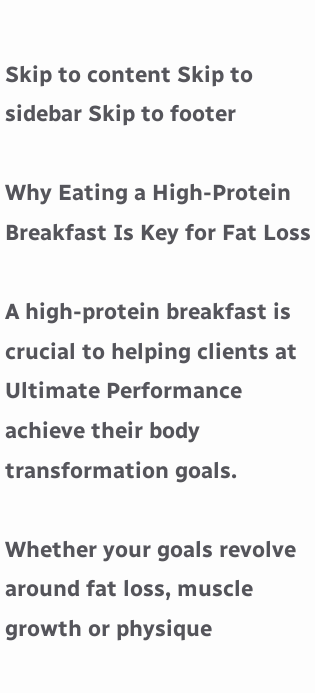Skip to content Skip to sidebar Skip to footer

Why Eating a High-Protein Breakfast Is Key for Fat Loss

A high-protein breakfast is crucial to helping clients at Ultimate Performance achieve their body transformation goals.

Whether your goals revolve around fat loss, muscle growth or physique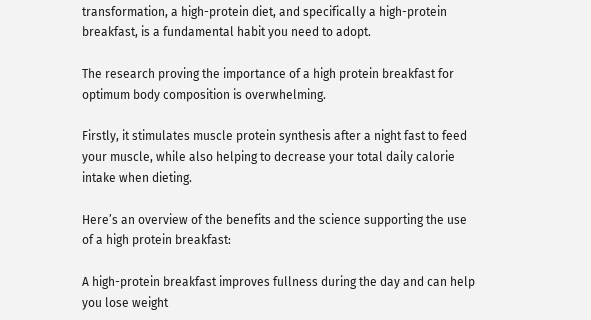transformation, a high-protein diet, and specifically a high-protein breakfast, is a fundamental habit you need to adopt.

The research proving the importance of a high protein breakfast for optimum body composition is overwhelming.

Firstly, it stimulates muscle protein synthesis after a night fast to feed your muscle, while also helping to decrease your total daily calorie intake when dieting.

Here’s an overview of the benefits and the science supporting the use of a high protein breakfast:

A high-protein breakfast improves fullness during the day and can help you lose weight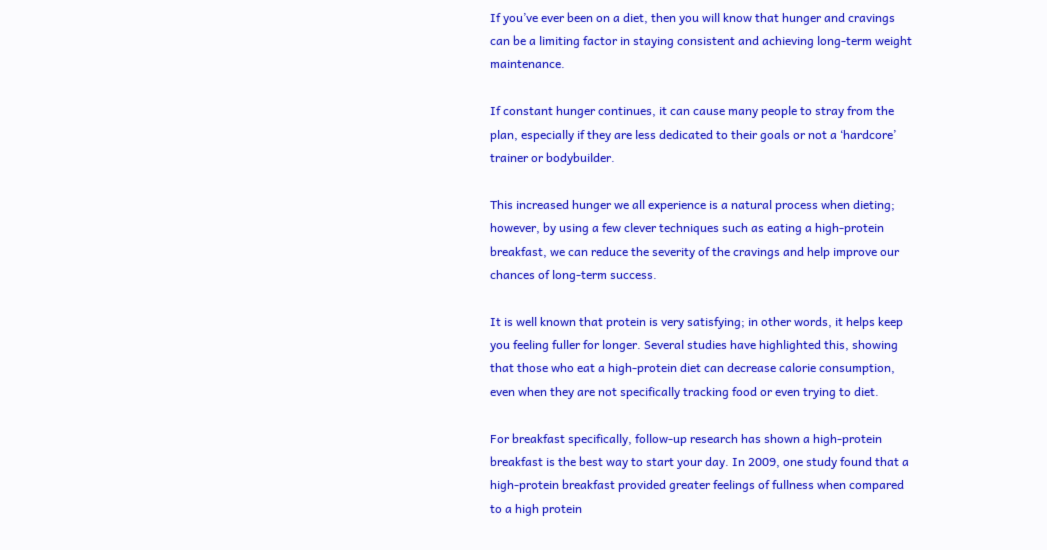If you’ve ever been on a diet, then you will know that hunger and cravings can be a limiting factor in staying consistent and achieving long-term weight maintenance.

If constant hunger continues, it can cause many people to stray from the plan, especially if they are less dedicated to their goals or not a ‘hardcore’ trainer or bodybuilder.

This increased hunger we all experience is a natural process when dieting; however, by using a few clever techniques such as eating a high-protein breakfast, we can reduce the severity of the cravings and help improve our chances of long-term success.

It is well known that protein is very satisfying; in other words, it helps keep you feeling fuller for longer. Several studies have highlighted this, showing that those who eat a high-protein diet can decrease calorie consumption, even when they are not specifically tracking food or even trying to diet.

For breakfast specifically, follow-up research has shown a high-protein breakfast is the best way to start your day. In 2009, one study found that a high-protein breakfast provided greater feelings of fullness when compared to a high protein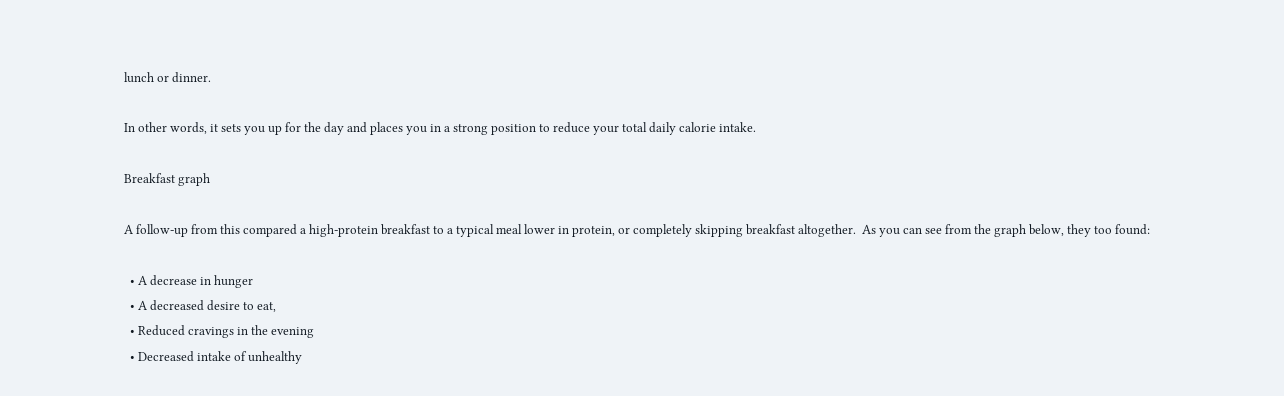lunch or dinner.

In other words, it sets you up for the day and places you in a strong position to reduce your total daily calorie intake.

Breakfast graph

A follow-up from this compared a high-protein breakfast to a typical meal lower in protein, or completely skipping breakfast altogether.  As you can see from the graph below, they too found:

  • A decrease in hunger
  • A decreased desire to eat,
  • Reduced cravings in the evening
  • Decreased intake of unhealthy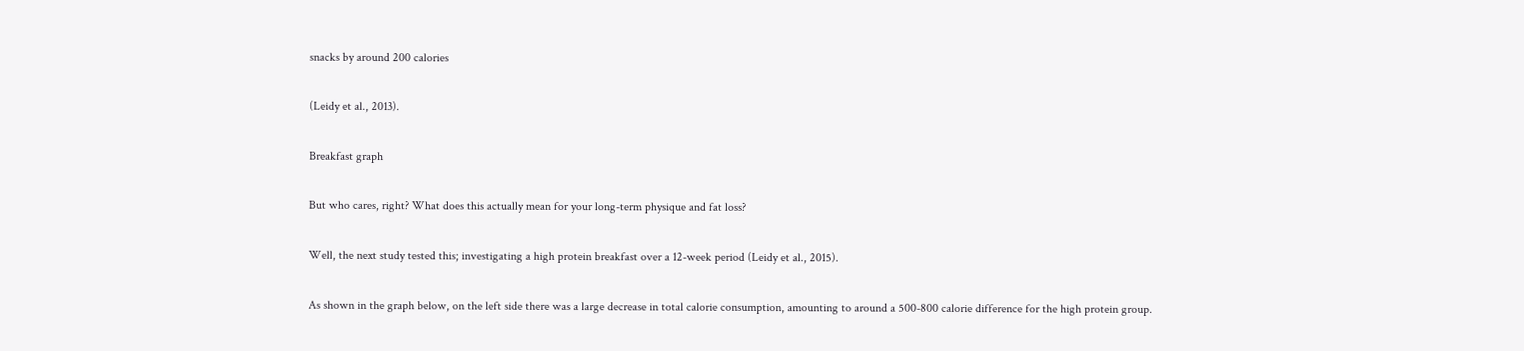snacks by around 200 calories

(Leidy et al., 2013).

Breakfast graph

But who cares, right? What does this actually mean for your long-term physique and fat loss?

Well, the next study tested this; investigating a high protein breakfast over a 12-week period (Leidy et al., 2015).

As shown in the graph below, on the left side there was a large decrease in total calorie consumption, amounting to around a 500-800 calorie difference for the high protein group.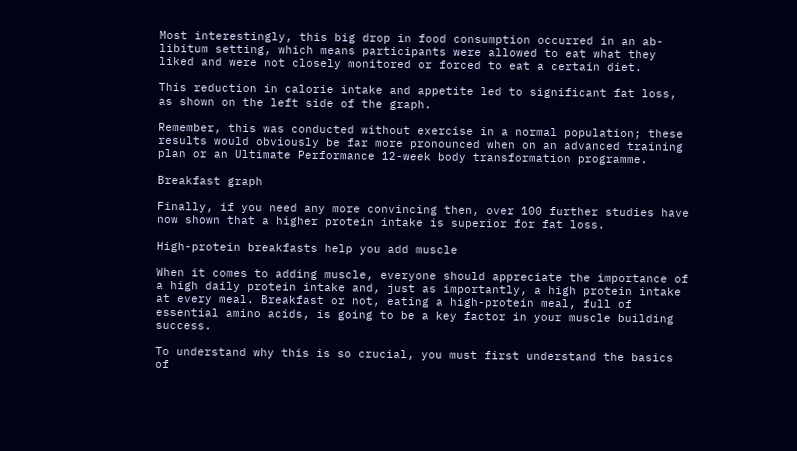Most interestingly, this big drop in food consumption occurred in an ab-libitum setting, which means participants were allowed to eat what they liked and were not closely monitored or forced to eat a certain diet.

This reduction in calorie intake and appetite led to significant fat loss, as shown on the left side of the graph.

Remember, this was conducted without exercise in a normal population; these results would obviously be far more pronounced when on an advanced training plan or an Ultimate Performance 12-week body transformation programme.

Breakfast graph

Finally, if you need any more convincing then, over 100 further studies have now shown that a higher protein intake is superior for fat loss.

High-protein breakfasts help you add muscle

When it comes to adding muscle, everyone should appreciate the importance of a high daily protein intake and, just as importantly, a high protein intake at every meal. Breakfast or not, eating a high-protein meal, full of essential amino acids, is going to be a key factor in your muscle building success.

To understand why this is so crucial, you must first understand the basics of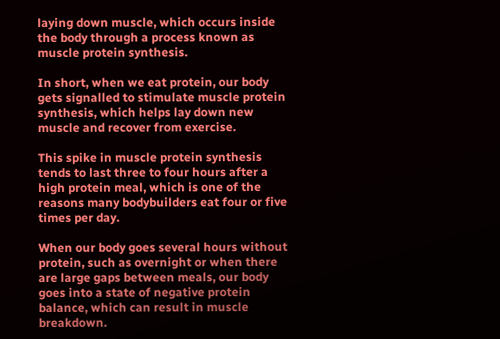laying down muscle, which occurs inside the body through a process known as muscle protein synthesis.

In short, when we eat protein, our body gets signalled to stimulate muscle protein synthesis, which helps lay down new muscle and recover from exercise.

This spike in muscle protein synthesis tends to last three to four hours after a high protein meal, which is one of the reasons many bodybuilders eat four or five times per day.

When our body goes several hours without protein, such as overnight or when there are large gaps between meals, our body goes into a state of negative protein balance, which can result in muscle breakdown.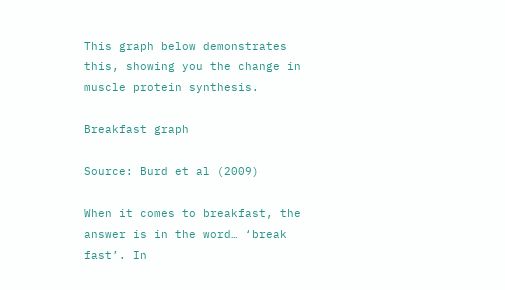This graph below demonstrates this, showing you the change in muscle protein synthesis.

Breakfast graph

Source: Burd et al (2009)

When it comes to breakfast, the answer is in the word… ‘break fast’. In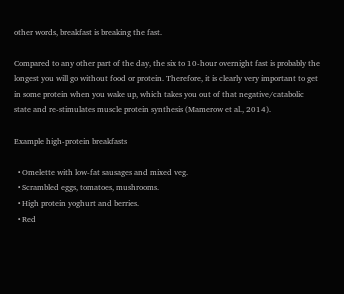other words, breakfast is breaking the fast.

Compared to any other part of the day, the six to 10-hour overnight fast is probably the longest you will go without food or protein. Therefore, it is clearly very important to get in some protein when you wake up, which takes you out of that negative/catabolic state and re-stimulates muscle protein synthesis (Mamerow et al., 2014).

Example high-protein breakfasts

  • Omelette with low-fat sausages and mixed veg.
  • Scrambled eggs, tomatoes, mushrooms.
  • High protein yoghurt and berries.
  • Red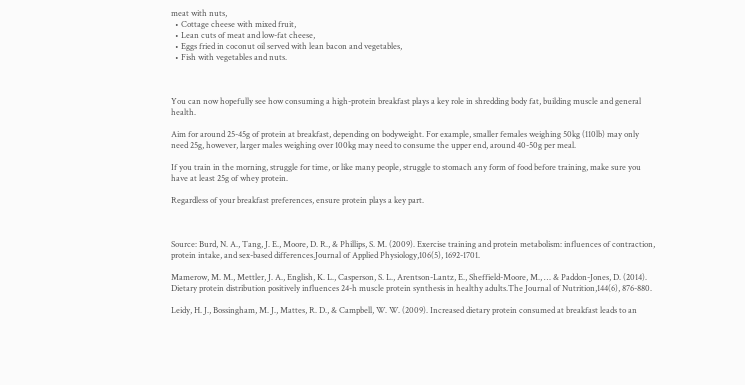meat with nuts,
  • Cottage cheese with mixed fruit,
  • Lean cuts of meat and low-fat cheese,
  • Eggs fried in coconut oil served with lean bacon and vegetables,
  • Fish with vegetables and nuts.



You can now hopefully see how consuming a high-protein breakfast plays a key role in shredding body fat, building muscle and general health.

Aim for around 25-45g of protein at breakfast, depending on bodyweight. For example, smaller females weighing 50kg (110lb) may only need 25g, however, larger males weighing over 100kg may need to consume the upper end, around 40-50g per meal.

If you train in the morning, struggle for time, or like many people, struggle to stomach any form of food before training, make sure you have at least 25g of whey protein.

Regardless of your breakfast preferences, ensure protein plays a key part.



Source: Burd, N. A., Tang, J. E., Moore, D. R., & Phillips, S. M. (2009). Exercise training and protein metabolism: influences of contraction, protein intake, and sex-based differences.Journal of Applied Physiology,106(5), 1692-1701.

Mamerow, M. M., Mettler, J. A., English, K. L., Casperson, S. L., Arentson-Lantz, E., Sheffield-Moore, M., … & Paddon-Jones, D. (2014). Dietary protein distribution positively influences 24-h muscle protein synthesis in healthy adults.The Journal of Nutrition,144(6), 876-880.

Leidy, H. J., Bossingham, M. J., Mattes, R. D., & Campbell, W. W. (2009). Increased dietary protein consumed at breakfast leads to an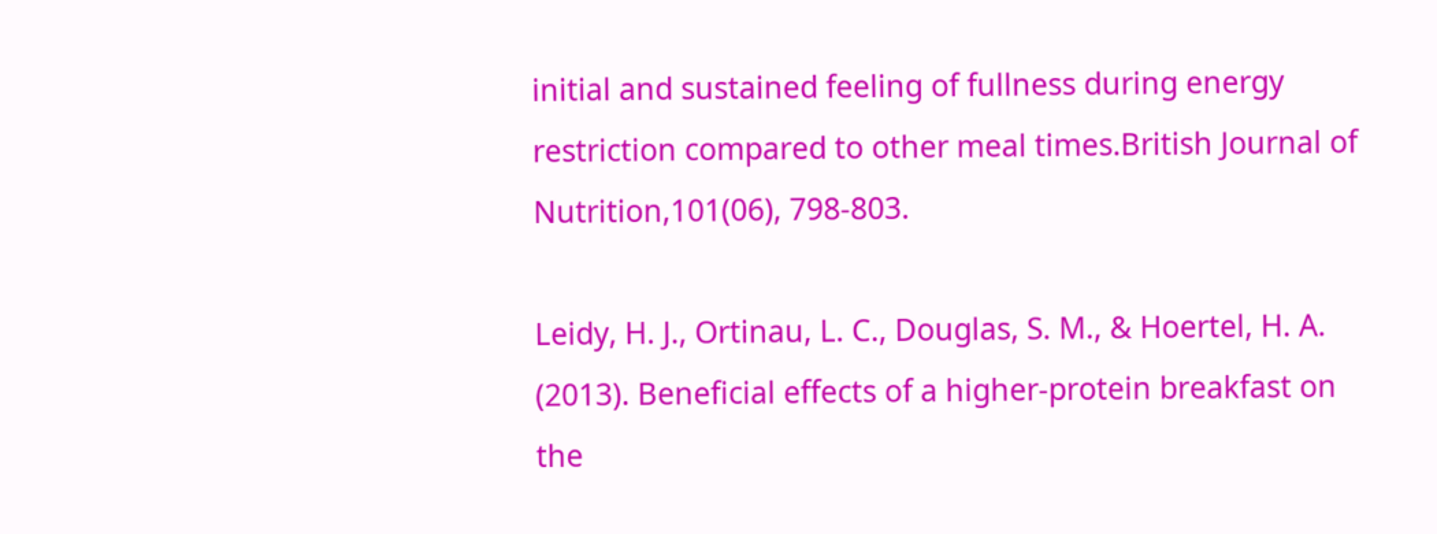initial and sustained feeling of fullness during energy restriction compared to other meal times.British Journal of Nutrition,101(06), 798-803.

Leidy, H. J., Ortinau, L. C., Douglas, S. M., & Hoertel, H. A. (2013). Beneficial effects of a higher-protein breakfast on the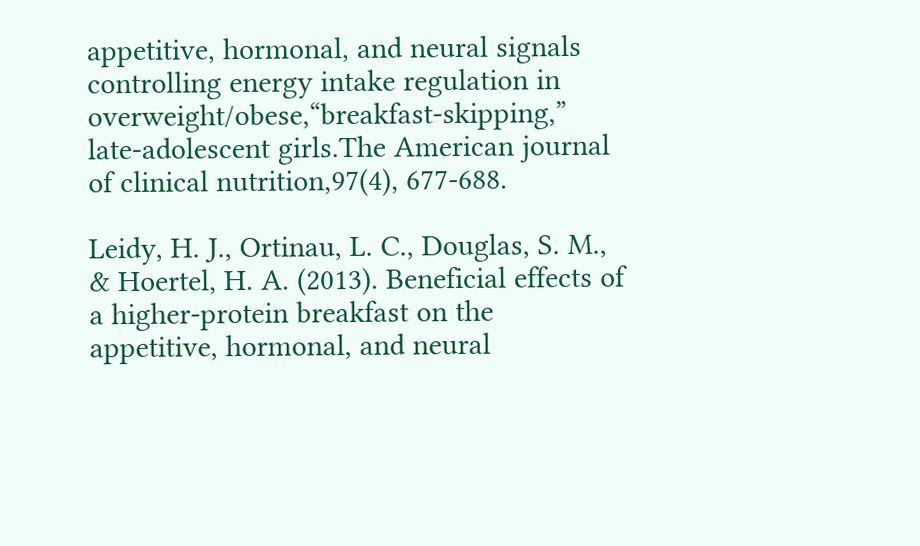appetitive, hormonal, and neural signals controlling energy intake regulation in overweight/obese,“breakfast-skipping,” late-adolescent girls.The American journal of clinical nutrition,97(4), 677-688.

Leidy, H. J., Ortinau, L. C., Douglas, S. M., & Hoertel, H. A. (2013). Beneficial effects of a higher-protein breakfast on the appetitive, hormonal, and neural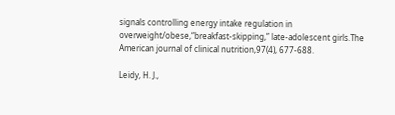signals controlling energy intake regulation in overweight/obese,“breakfast-skipping,” late-adolescent girls.The American journal of clinical nutrition,97(4), 677-688.

Leidy, H. J.,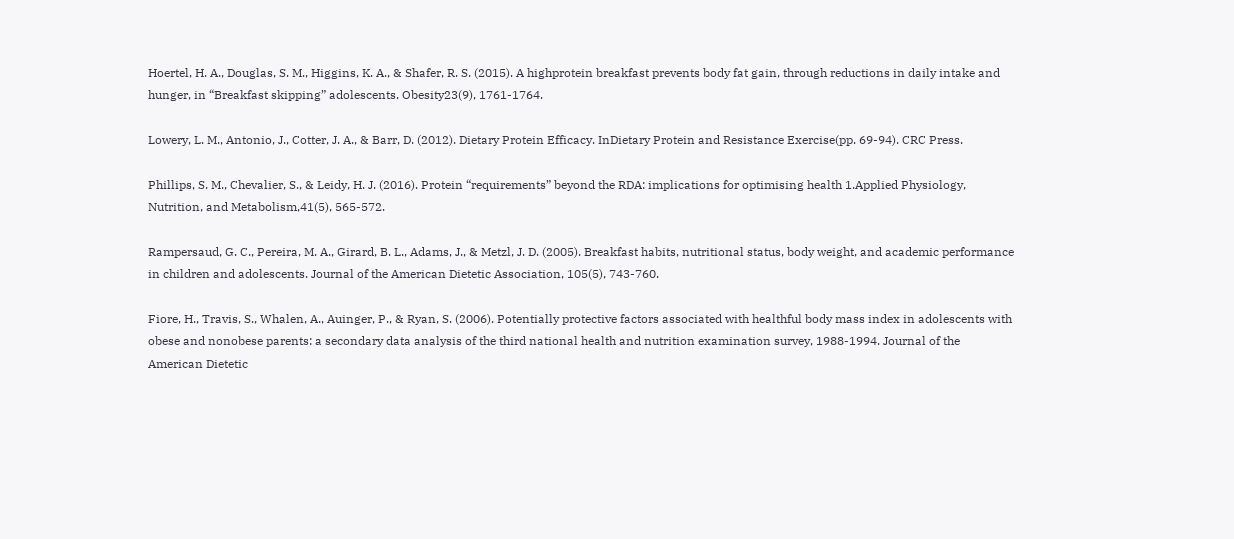Hoertel, H. A., Douglas, S. M., Higgins, K. A., & Shafer, R. S. (2015). A highprotein breakfast prevents body fat gain, through reductions in daily intake and hunger, in “Breakfast skipping” adolescents. Obesity23(9), 1761-1764.

Lowery, L. M., Antonio, J., Cotter, J. A., & Barr, D. (2012). Dietary Protein Efficacy. InDietary Protein and Resistance Exercise(pp. 69-94). CRC Press.

Phillips, S. M., Chevalier, S., & Leidy, H. J. (2016). Protein “requirements” beyond the RDA: implications for optimising health 1.Applied Physiology, Nutrition, and Metabolism,41(5), 565-572.

Rampersaud, G. C., Pereira, M. A., Girard, B. L., Adams, J., & Metzl, J. D. (2005). Breakfast habits, nutritional status, body weight, and academic performance in children and adolescents. Journal of the American Dietetic Association, 105(5), 743-760.

Fiore, H., Travis, S., Whalen, A., Auinger, P., & Ryan, S. (2006). Potentially protective factors associated with healthful body mass index in adolescents with obese and nonobese parents: a secondary data analysis of the third national health and nutrition examination survey, 1988-1994. Journal of the American Dietetic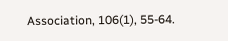Association, 106(1), 55-64.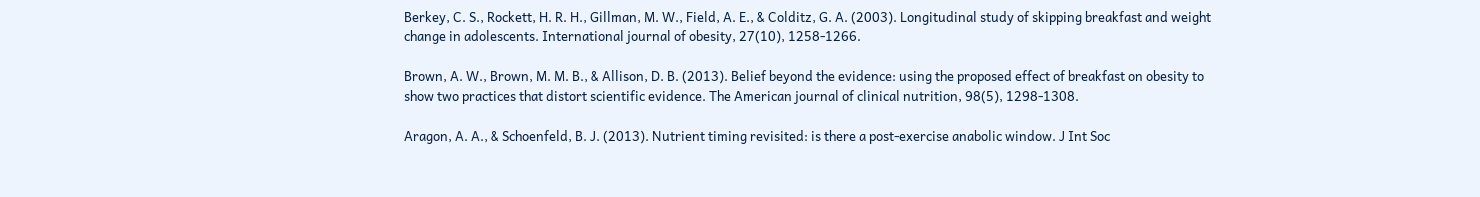Berkey, C. S., Rockett, H. R. H., Gillman, M. W., Field, A. E., & Colditz, G. A. (2003). Longitudinal study of skipping breakfast and weight change in adolescents. International journal of obesity, 27(10), 1258-1266.

Brown, A. W., Brown, M. M. B., & Allison, D. B. (2013). Belief beyond the evidence: using the proposed effect of breakfast on obesity to show two practices that distort scientific evidence. The American journal of clinical nutrition, 98(5), 1298-1308.

Aragon, A. A., & Schoenfeld, B. J. (2013). Nutrient timing revisited: is there a post-exercise anabolic window. J Int Soc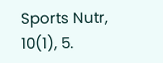Sports Nutr, 10(1), 5.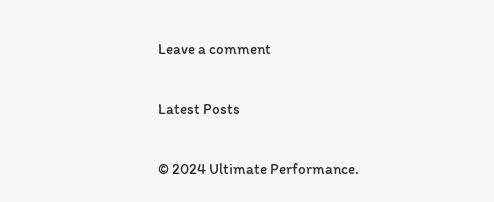Leave a comment

Latest Posts

© 2024 Ultimate Performance.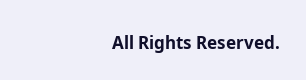All Rights Reserved.